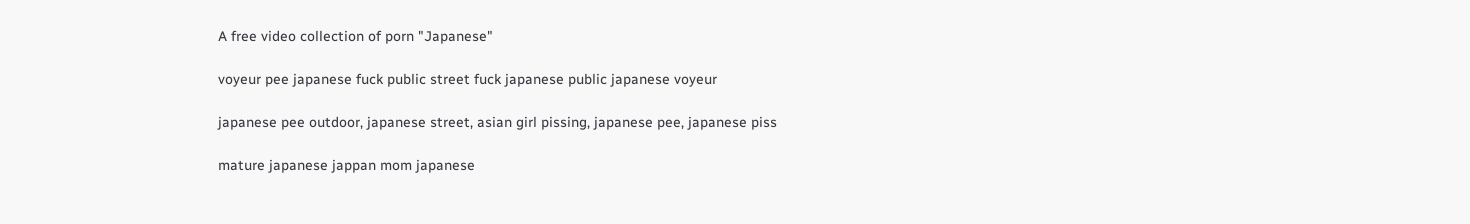A free video collection of porn "Japanese"

voyeur pee japanese fuck public street fuck japanese public japanese voyeur

japanese pee outdoor, japanese street, asian girl pissing, japanese pee, japanese piss

mature japanese jappan mom japanese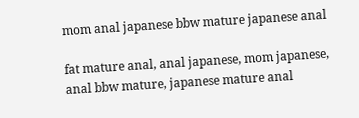mom anal japanese bbw mature japanese anal

fat mature anal, anal japanese, mom japanese, anal bbw mature, japanese mature anal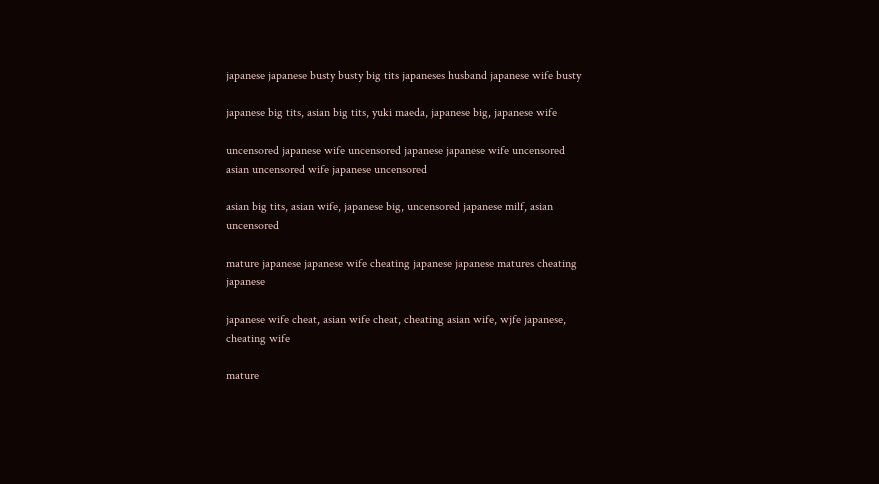japanese japanese busty busty big tits japaneses husband japanese wife busty

japanese big tits, asian big tits, yuki maeda, japanese big, japanese wife

uncensored japanese wife uncensored japanese japanese wife uncensored asian uncensored wife japanese uncensored

asian big tits, asian wife, japanese big, uncensored japanese milf, asian uncensored

mature japanese japanese wife cheating japanese japanese matures cheating japanese

japanese wife cheat, asian wife cheat, cheating asian wife, wjfe japanese, cheating wife

mature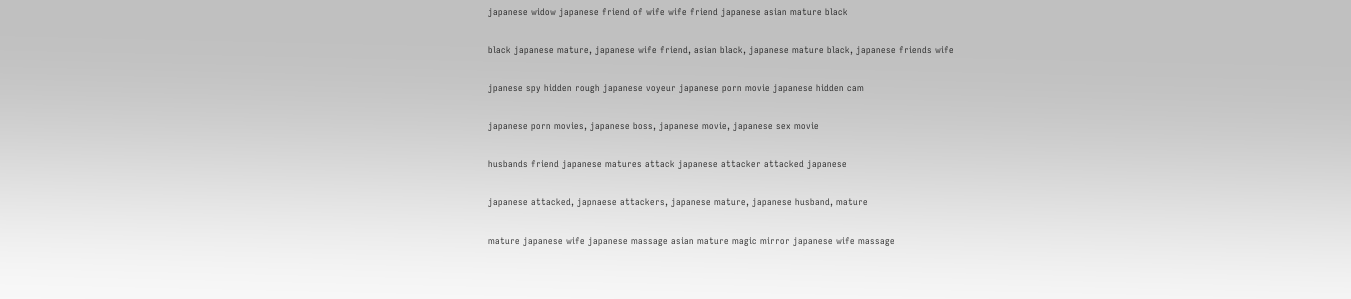japanese widow japanese friend of wife wife friend japanese asian mature black

black japanese mature, japanese wife friend, asian black, japanese mature black, japanese friends wife

jpanese spy hidden rough japanese voyeur japanese porn movie japanese hidden cam

japanese porn movies, japanese boss, japanese movie, japanese sex movie

husbands friend japanese matures attack japanese attacker attacked japanese

japanese attacked, japnaese attackers, japanese mature, japanese husband, mature

mature japanese wife japanese massage asian mature magic mirror japanese wife massage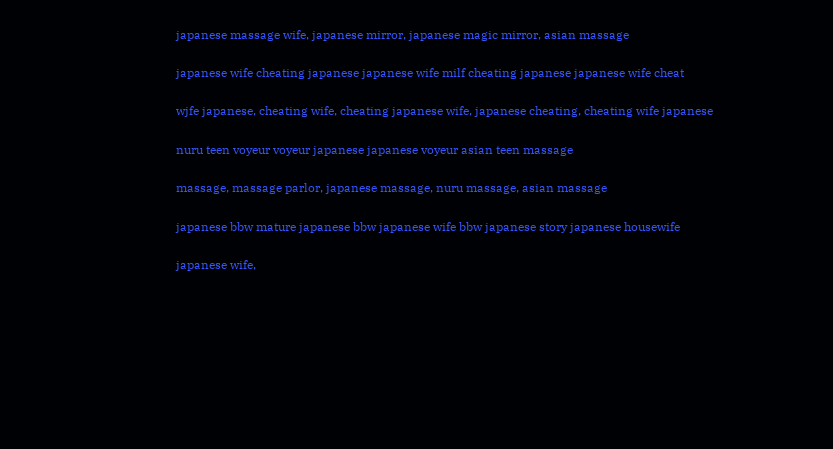japanese massage wife, japanese mirror, japanese magic mirror, asian massage

japanese wife cheating japanese japanese wife milf cheating japanese japanese wife cheat

wjfe japanese, cheating wife, cheating japanese wife, japanese cheating, cheating wife japanese

nuru teen voyeur voyeur japanese japanese voyeur asian teen massage

massage, massage parlor, japanese massage, nuru massage, asian massage

japanese bbw mature japanese bbw japanese wife bbw japanese story japanese housewife

japanese wife,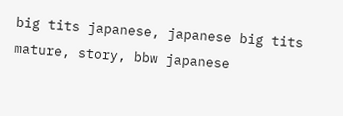big tits japanese, japanese big tits mature, story, bbw japanese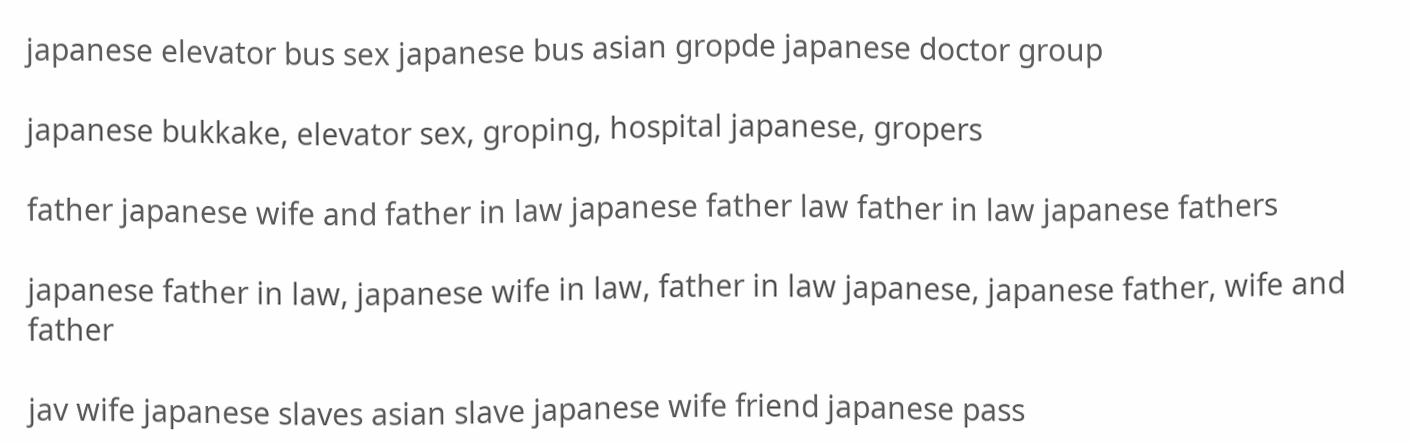japanese elevator bus sex japanese bus asian gropde japanese doctor group

japanese bukkake, elevator sex, groping, hospital japanese, gropers

father japanese wife and father in law japanese father law father in law japanese fathers

japanese father in law, japanese wife in law, father in law japanese, japanese father, wife and father

jav wife japanese slaves asian slave japanese wife friend japanese pass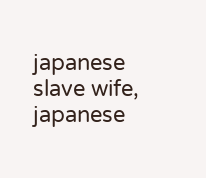japanese slave wife, japanese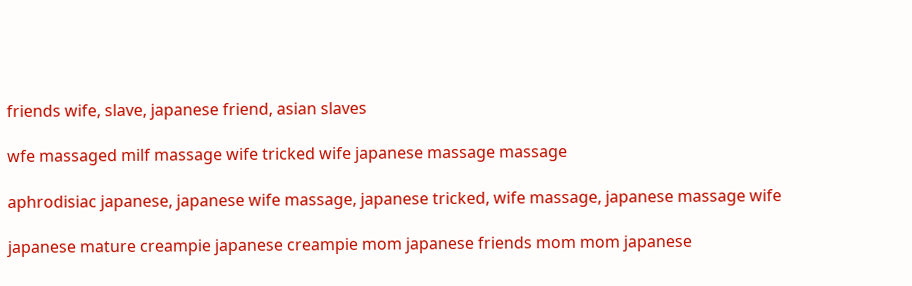friends wife, slave, japanese friend, asian slaves

wfe massaged milf massage wife tricked wife japanese massage massage

aphrodisiac japanese, japanese wife massage, japanese tricked, wife massage, japanese massage wife

japanese mature creampie japanese creampie mom japanese friends mom mom japanese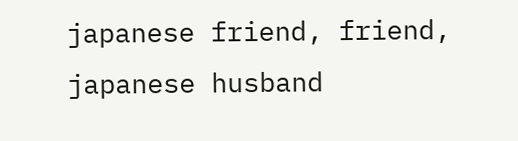japanese friend, friend, japanese husband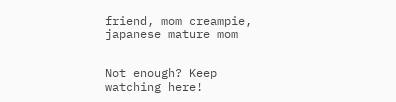friend, mom creampie, japanese mature mom


Not enough? Keep watching here!